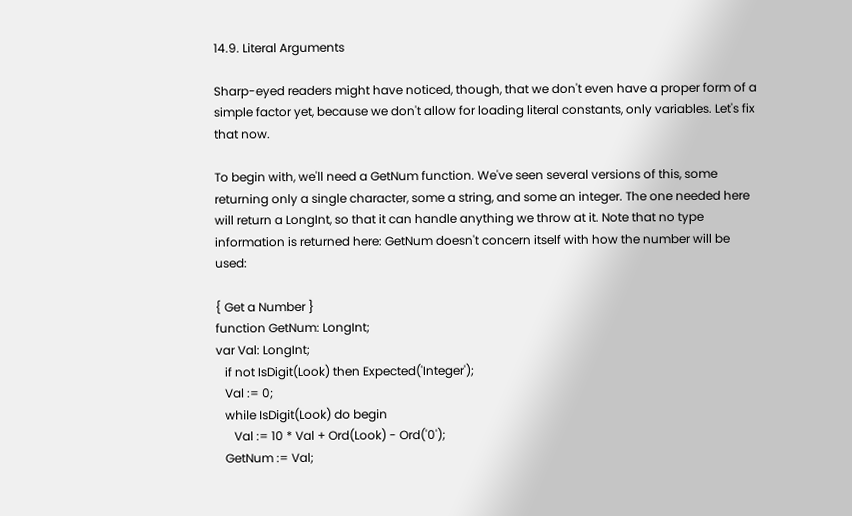14.9. Literal Arguments

Sharp-eyed readers might have noticed, though, that we don't even have a proper form of a simple factor yet, because we don't allow for loading literal constants, only variables. Let's fix that now.

To begin with, we'll need a GetNum function. We've seen several versions of this, some returning only a single character, some a string, and some an integer. The one needed here will return a LongInt, so that it can handle anything we throw at it. Note that no type information is returned here: GetNum doesn't concern itself with how the number will be used:

{ Get a Number }
function GetNum: LongInt;
var Val: LongInt;
   if not IsDigit(Look) then Expected('Integer');
   Val := 0;
   while IsDigit(Look) do begin
      Val := 10 * Val + Ord(Look) - Ord('0');
   GetNum := Val;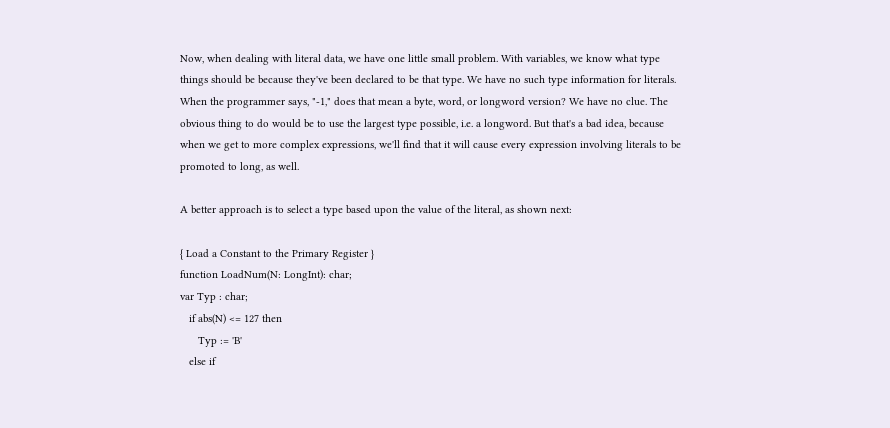Now, when dealing with literal data, we have one little small problem. With variables, we know what type things should be because they've been declared to be that type. We have no such type information for literals. When the programmer says, "-1," does that mean a byte, word, or longword version? We have no clue. The obvious thing to do would be to use the largest type possible, i.e. a longword. But that's a bad idea, because when we get to more complex expressions, we'll find that it will cause every expression involving literals to be promoted to long, as well.

A better approach is to select a type based upon the value of the literal, as shown next:

{ Load a Constant to the Primary Register }
function LoadNum(N: LongInt): char;
var Typ : char;
   if abs(N) <= 127 then
      Typ := 'B'
   else if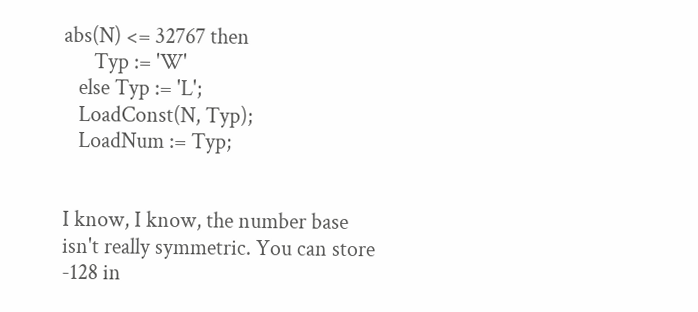abs(N) <= 32767 then
      Typ := 'W'
   else Typ := 'L';
   LoadConst(N, Typ);
   LoadNum := Typ;


I know, I know, the number base isn't really symmetric. You can store -128 in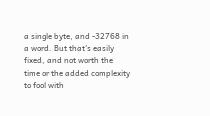a single byte, and -32768 in a word. But that's easily fixed, and not worth the time or the added complexity to fool with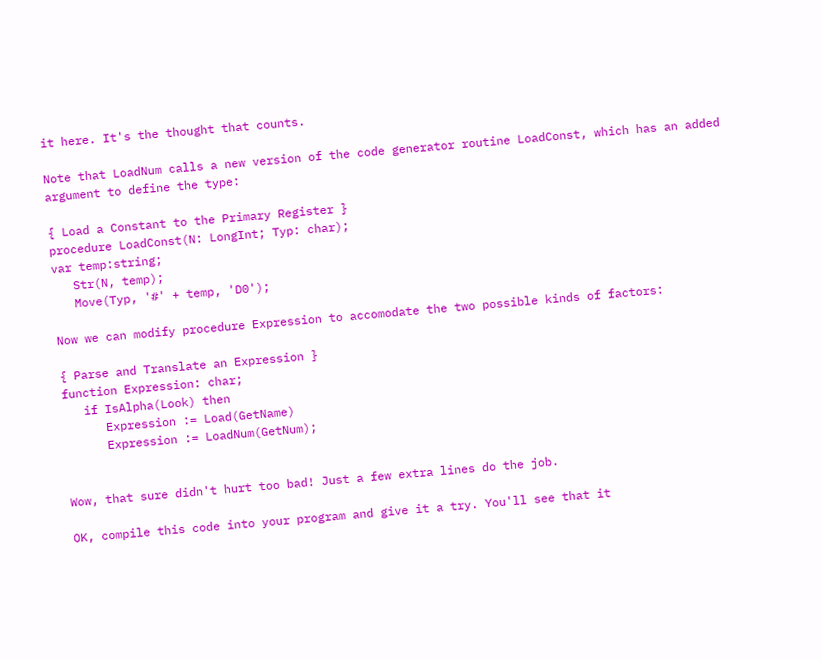it here. It's the thought that counts.

Note that LoadNum calls a new version of the code generator routine LoadConst, which has an added argument to define the type:

{ Load a Constant to the Primary Register }
procedure LoadConst(N: LongInt; Typ: char);
var temp:string;
   Str(N, temp);
   Move(Typ, '#' + temp, 'D0');

Now we can modify procedure Expression to accomodate the two possible kinds of factors:

{ Parse and Translate an Expression }
function Expression: char;
   if IsAlpha(Look) then
      Expression := Load(GetName)
      Expression := LoadNum(GetNum);


Wow, that sure didn't hurt too bad! Just a few extra lines do the job.

OK, compile this code into your program and give it a try. You'll see that it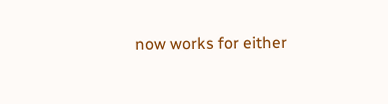now works for either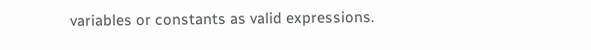variables or constants as valid expressions.